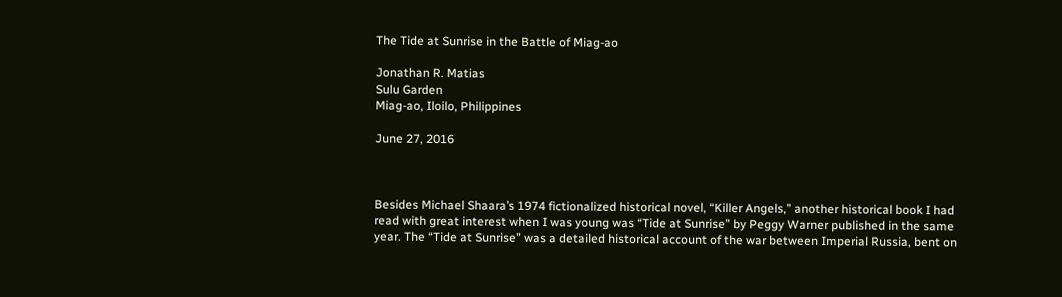The Tide at Sunrise in the Battle of Miag-ao

Jonathan R. Matias
Sulu Garden
Miag-ao, Iloilo, Philippines

June 27, 2016



Besides Michael Shaara’s 1974 fictionalized historical novel, “Killer Angels,” another historical book I had read with great interest when I was young was “Tide at Sunrise” by Peggy Warner published in the same year. The “Tide at Sunrise” was a detailed historical account of the war between Imperial Russia, bent on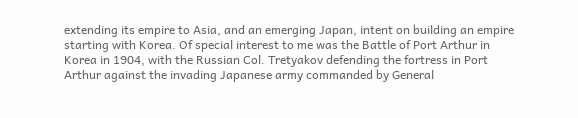extending its empire to Asia, and an emerging Japan, intent on building an empire starting with Korea. Of special interest to me was the Battle of Port Arthur in Korea in 1904, with the Russian Col. Tretyakov defending the fortress in Port Arthur against the invading Japanese army commanded by General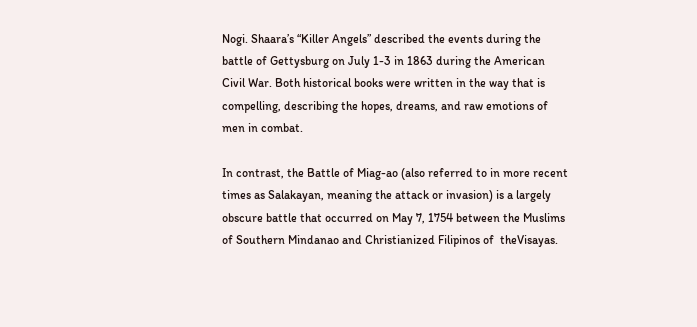Nogi. Shaara’s “Killer Angels” described the events during the battle of Gettysburg on July 1-3 in 1863 during the American Civil War. Both historical books were written in the way that is compelling, describing the hopes, dreams, and raw emotions of men in combat.

In contrast, the Battle of Miag-ao (also referred to in more recent times as Salakayan, meaning the attack or invasion) is a largely obscure battle that occurred on May 7, 1754 between the Muslims of Southern Mindanao and Christianized Filipinos of  theVisayas.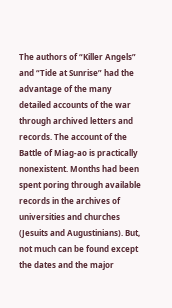The authors of “Killer Angels” and “Tide at Sunrise” had the advantage of the many detailed accounts of the war through archived letters and records. The account of the Battle of Miag-ao is practically nonexistent. Months had been spent poring through available records in the archives of universities and churches (Jesuits and Augustinians). But, not much can be found except the dates and the major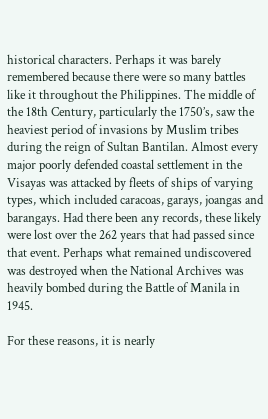historical characters. Perhaps it was barely remembered because there were so many battles like it throughout the Philippines. The middle of the 18th Century, particularly the 1750’s, saw the heaviest period of invasions by Muslim tribes during the reign of Sultan Bantilan. Almost every major poorly defended coastal settlement in the Visayas was attacked by fleets of ships of varying types, which included caracoas, garays, joangas and barangays. Had there been any records, these likely were lost over the 262 years that had passed since that event. Perhaps what remained undiscovered was destroyed when the National Archives was heavily bombed during the Battle of Manila in 1945.

For these reasons, it is nearly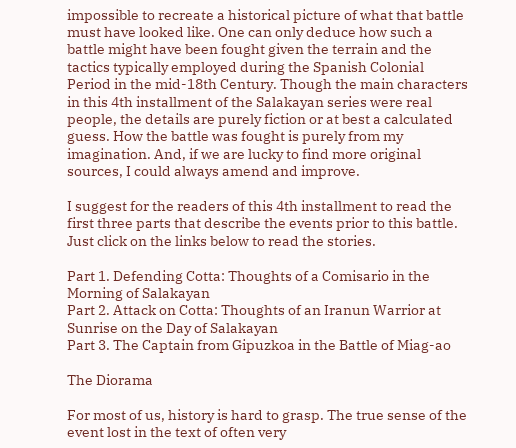impossible to recreate a historical picture of what that battle must have looked like. One can only deduce how such a battle might have been fought given the terrain and the tactics typically employed during the Spanish Colonial Period in the mid-18th Century. Though the main characters in this 4th installment of the Salakayan series were real people, the details are purely fiction or at best a calculated guess. How the battle was fought is purely from my imagination. And, if we are lucky to find more original sources, I could always amend and improve.

I suggest for the readers of this 4th installment to read the first three parts that describe the events prior to this battle. Just click on the links below to read the stories.

Part 1. Defending Cotta: Thoughts of a Comisario in the Morning of Salakayan
Part 2. Attack on Cotta: Thoughts of an Iranun Warrior at Sunrise on the Day of Salakayan
Part 3. The Captain from Gipuzkoa in the Battle of Miag-ao

The Diorama

For most of us, history is hard to grasp. The true sense of the event lost in the text of often very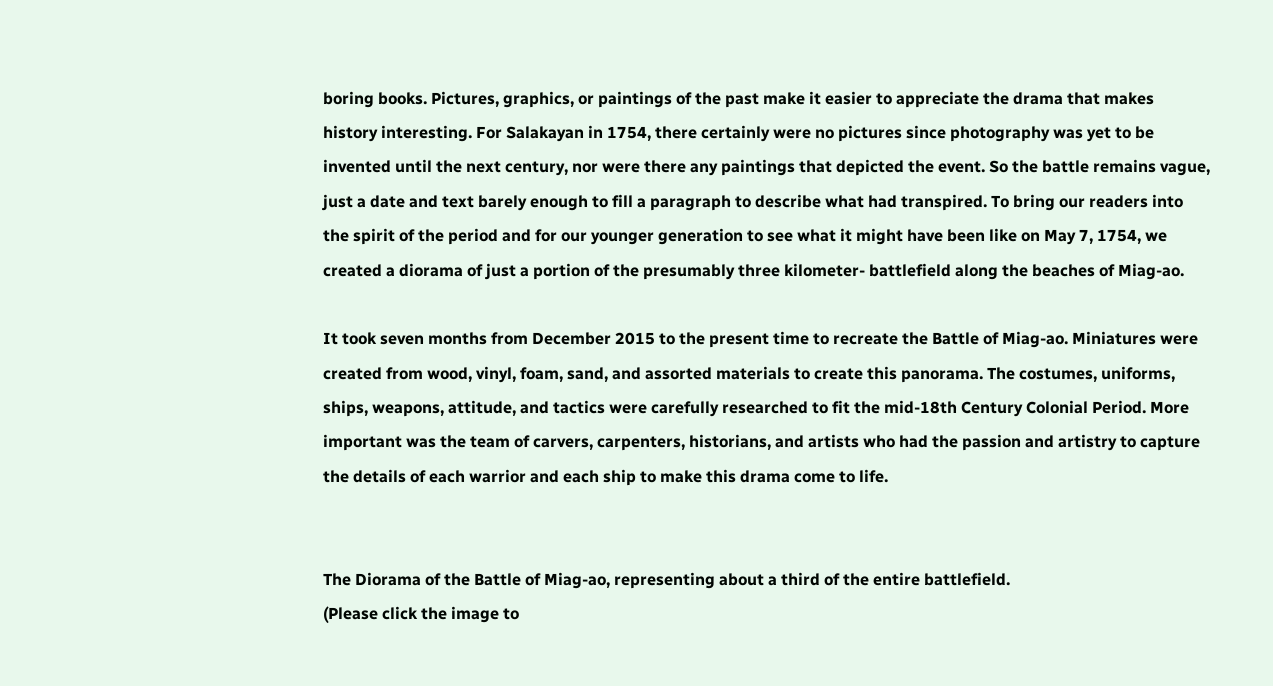boring books. Pictures, graphics, or paintings of the past make it easier to appreciate the drama that makes history interesting. For Salakayan in 1754, there certainly were no pictures since photography was yet to be invented until the next century, nor were there any paintings that depicted the event. So the battle remains vague, just a date and text barely enough to fill a paragraph to describe what had transpired. To bring our readers into the spirit of the period and for our younger generation to see what it might have been like on May 7, 1754, we created a diorama of just a portion of the presumably three kilometer- battlefield along the beaches of Miag-ao.

It took seven months from December 2015 to the present time to recreate the Battle of Miag-ao. Miniatures were created from wood, vinyl, foam, sand, and assorted materials to create this panorama. The costumes, uniforms, ships, weapons, attitude, and tactics were carefully researched to fit the mid-18th Century Colonial Period. More important was the team of carvers, carpenters, historians, and artists who had the passion and artistry to capture the details of each warrior and each ship to make this drama come to life.


The Diorama of the Battle of Miag-ao, representing about a third of the entire battlefield.
(Please click the image to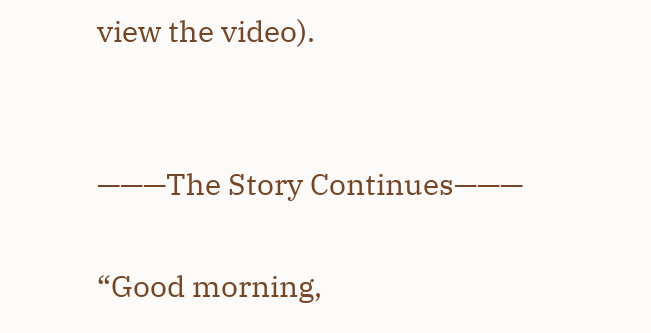view the video).


———The Story Continues———

“Good morning,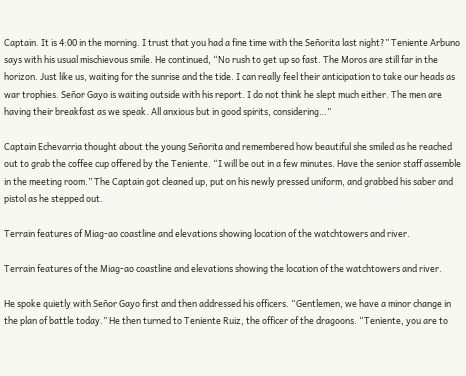Captain. It is 4:00 in the morning. I trust that you had a fine time with the Señorita last night?” Teniente Arbuno says with his usual mischievous smile. He continued, “No rush to get up so fast. The Moros are still far in the horizon. Just like us, waiting for the sunrise and the tide. I can really feel their anticipation to take our heads as war trophies. Señor Gayo is waiting outside with his report. I do not think he slept much either. The men are having their breakfast as we speak. All anxious but in good spirits, considering…”

Captain Echevarria thought about the young Señorita and remembered how beautiful she smiled as he reached out to grab the coffee cup offered by the Teniente. “I will be out in a few minutes. Have the senior staff assemble in the meeting room.” The Captain got cleaned up, put on his newly pressed uniform, and grabbed his saber and pistol as he stepped out.

Terrain features of Miag-ao coastline and elevations showing location of the watchtowers and river.

Terrain features of the Miag-ao coastline and elevations showing the location of the watchtowers and river.

He spoke quietly with Señor Gayo first and then addressed his officers. “Gentlemen, we have a minor change in the plan of battle today.” He then turned to Teniente Ruiz, the officer of the dragoons. “Teniente, you are to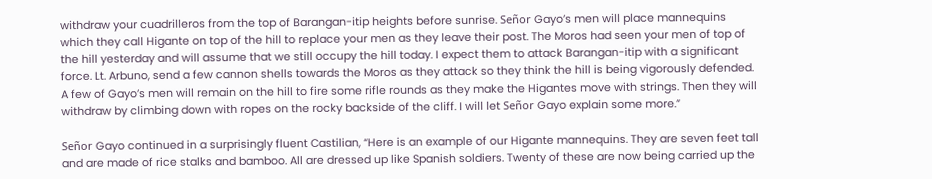withdraw your cuadrilleros from the top of Barangan-itip heights before sunrise. Señor Gayo’s men will place mannequins which they call Higante on top of the hill to replace your men as they leave their post. The Moros had seen your men of top of the hill yesterday and will assume that we still occupy the hill today. I expect them to attack Barangan-itip with a significant force. Lt. Arbuno, send a few cannon shells towards the Moros as they attack so they think the hill is being vigorously defended. A few of Gayo’s men will remain on the hill to fire some rifle rounds as they make the Higantes move with strings. Then they will withdraw by climbing down with ropes on the rocky backside of the cliff. I will let Señor Gayo explain some more.”

Señor Gayo continued in a surprisingly fluent Castilian, “Here is an example of our Higante mannequins. They are seven feet tall and are made of rice stalks and bamboo. All are dressed up like Spanish soldiers. Twenty of these are now being carried up the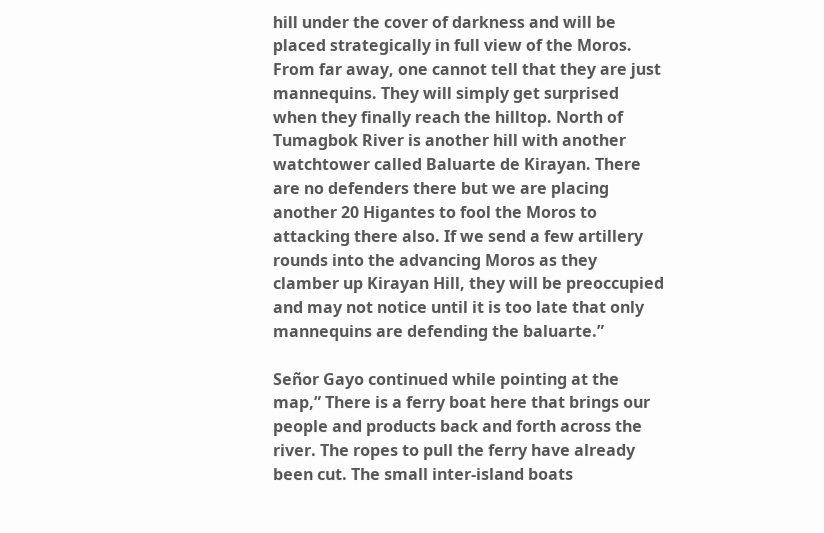hill under the cover of darkness and will be placed strategically in full view of the Moros. From far away, one cannot tell that they are just mannequins. They will simply get surprised when they finally reach the hilltop. North of Tumagbok River is another hill with another watchtower called Baluarte de Kirayan. There are no defenders there but we are placing another 20 Higantes to fool the Moros to attacking there also. If we send a few artillery rounds into the advancing Moros as they clamber up Kirayan Hill, they will be preoccupied and may not notice until it is too late that only mannequins are defending the baluarte.”

Señor Gayo continued while pointing at the map,” There is a ferry boat here that brings our people and products back and forth across the river. The ropes to pull the ferry have already been cut. The small inter-island boats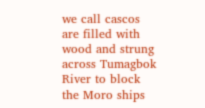we call cascos are filled with wood and strung across Tumagbok River to block the Moro ships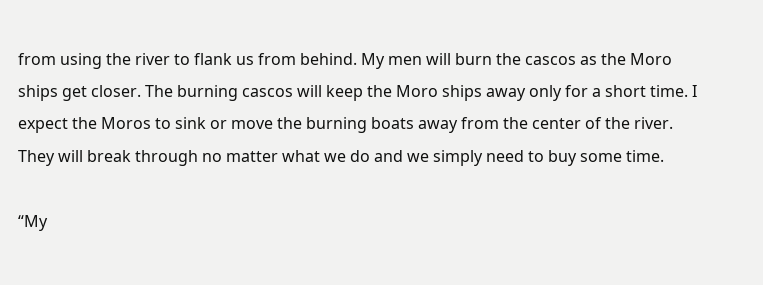from using the river to flank us from behind. My men will burn the cascos as the Moro ships get closer. The burning cascos will keep the Moro ships away only for a short time. I expect the Moros to sink or move the burning boats away from the center of the river. They will break through no matter what we do and we simply need to buy some time.

“My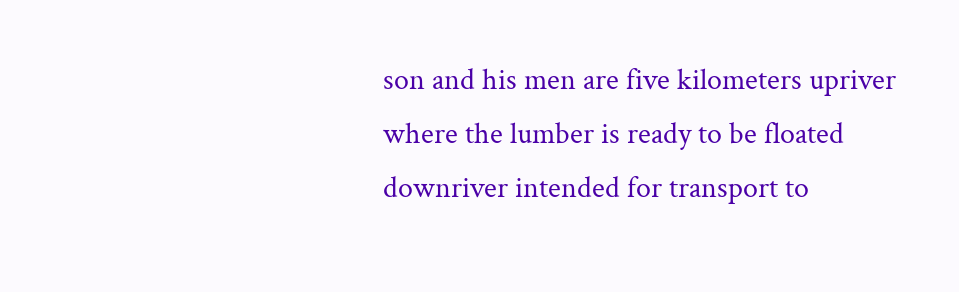son and his men are five kilometers upriver where the lumber is ready to be floated downriver intended for transport to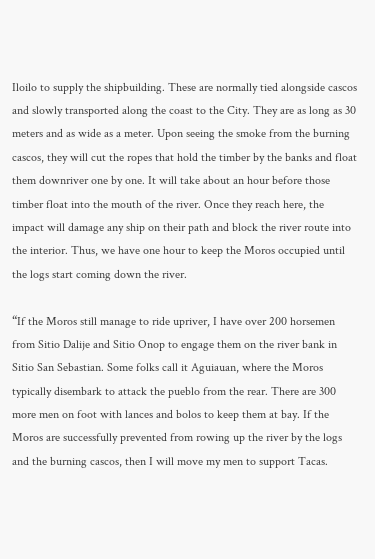Iloilo to supply the shipbuilding. These are normally tied alongside cascos and slowly transported along the coast to the City. They are as long as 30 meters and as wide as a meter. Upon seeing the smoke from the burning cascos, they will cut the ropes that hold the timber by the banks and float them downriver one by one. It will take about an hour before those timber float into the mouth of the river. Once they reach here, the impact will damage any ship on their path and block the river route into the interior. Thus, we have one hour to keep the Moros occupied until the logs start coming down the river.

“If the Moros still manage to ride upriver, I have over 200 horsemen from Sitio Dalije and Sitio Onop to engage them on the river bank in Sitio San Sebastian. Some folks call it Aguiauan, where the Moros typically disembark to attack the pueblo from the rear. There are 300 more men on foot with lances and bolos to keep them at bay. If the Moros are successfully prevented from rowing up the river by the logs and the burning cascos, then I will move my men to support Tacas.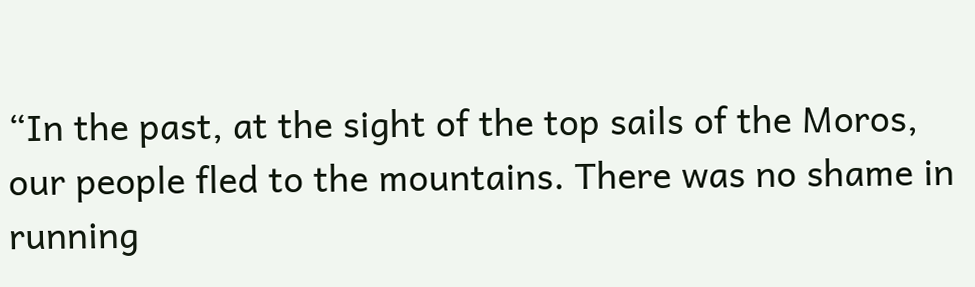“In the past, at the sight of the top sails of the Moros, our people fled to the mountains. There was no shame in running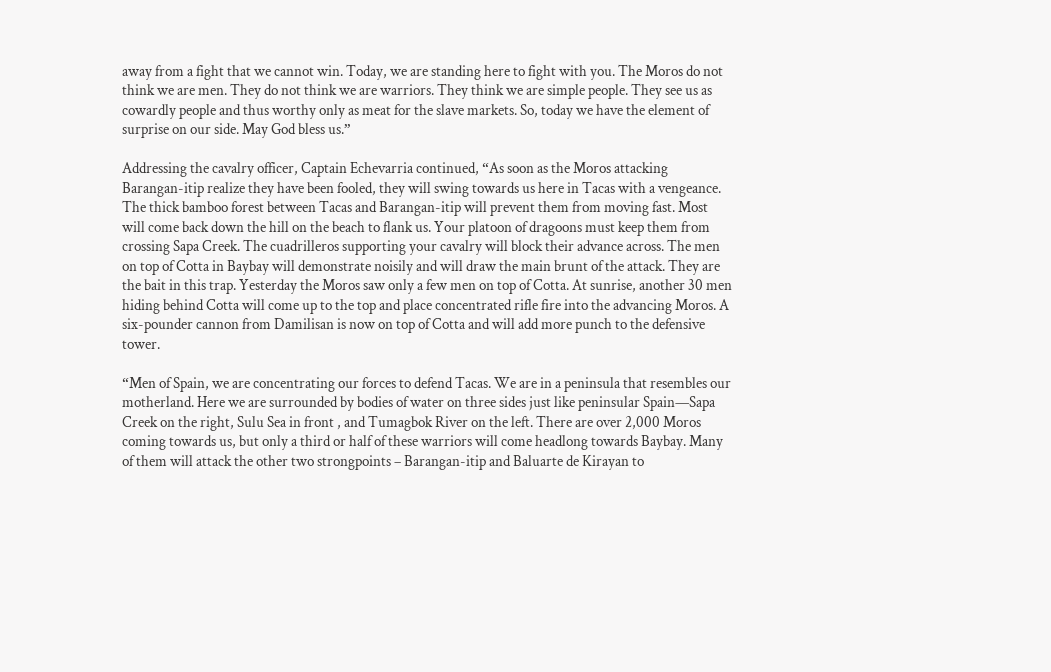away from a fight that we cannot win. Today, we are standing here to fight with you. The Moros do not think we are men. They do not think we are warriors. They think we are simple people. They see us as cowardly people and thus worthy only as meat for the slave markets. So, today we have the element of surprise on our side. May God bless us.”

Addressing the cavalry officer, Captain Echevarria continued, “As soon as the Moros attacking Barangan-itip realize they have been fooled, they will swing towards us here in Tacas with a vengeance. The thick bamboo forest between Tacas and Barangan-itip will prevent them from moving fast. Most will come back down the hill on the beach to flank us. Your platoon of dragoons must keep them from crossing Sapa Creek. The cuadrilleros supporting your cavalry will block their advance across. The men on top of Cotta in Baybay will demonstrate noisily and will draw the main brunt of the attack. They are the bait in this trap. Yesterday the Moros saw only a few men on top of Cotta. At sunrise, another 30 men hiding behind Cotta will come up to the top and place concentrated rifle fire into the advancing Moros. A six-pounder cannon from Damilisan is now on top of Cotta and will add more punch to the defensive tower.

“Men of Spain, we are concentrating our forces to defend Tacas. We are in a peninsula that resembles our motherland. Here we are surrounded by bodies of water on three sides just like peninsular Spain—Sapa Creek on the right, Sulu Sea in front , and Tumagbok River on the left. There are over 2,000 Moros coming towards us, but only a third or half of these warriors will come headlong towards Baybay. Many of them will attack the other two strongpoints – Barangan-itip and Baluarte de Kirayan to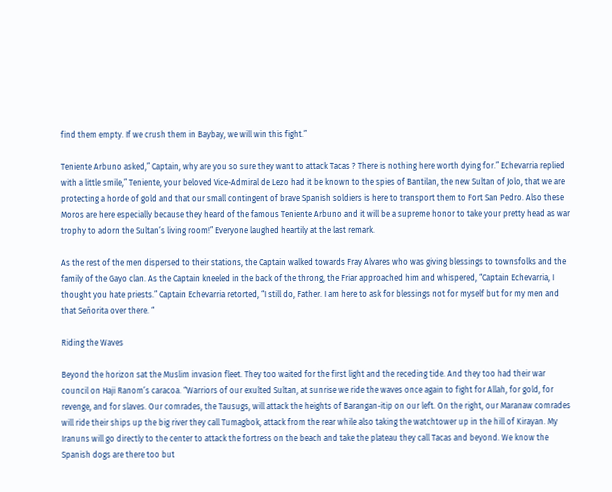find them empty. If we crush them in Baybay, we will win this fight.”

Teniente Arbuno asked,” Captain, why are you so sure they want to attack Tacas ? There is nothing here worth dying for.” Echevarria replied with a little smile,” Teniente, your beloved Vice-Admiral de Lezo had it be known to the spies of Bantilan, the new Sultan of Jolo, that we are protecting a horde of gold and that our small contingent of brave Spanish soldiers is here to transport them to Fort San Pedro. Also these Moros are here especially because they heard of the famous Teniente Arbuno and it will be a supreme honor to take your pretty head as war trophy to adorn the Sultan’s living room!” Everyone laughed heartily at the last remark.

As the rest of the men dispersed to their stations, the Captain walked towards Fray Alvares who was giving blessings to townsfolks and the family of the Gayo clan. As the Captain kneeled in the back of the throng, the Friar approached him and whispered, “Captain Echevarria, I thought you hate priests.” Captain Echevarria retorted, “I still do, Father. I am here to ask for blessings not for myself but for my men and that Señorita over there. “

Riding the Waves

Beyond the horizon sat the Muslim invasion fleet. They too waited for the first light and the receding tide. And they too had their war council on Haji Ranom’s caracoa. “Warriors of our exulted Sultan, at sunrise we ride the waves once again to fight for Allah, for gold, for revenge, and for slaves. Our comrades, the Tausugs, will attack the heights of Barangan-itip on our left. On the right, our Maranaw comrades will ride their ships up the big river they call Tumagbok, attack from the rear while also taking the watchtower up in the hill of Kirayan. My Iranuns will go directly to the center to attack the fortress on the beach and take the plateau they call Tacas and beyond. We know the Spanish dogs are there too but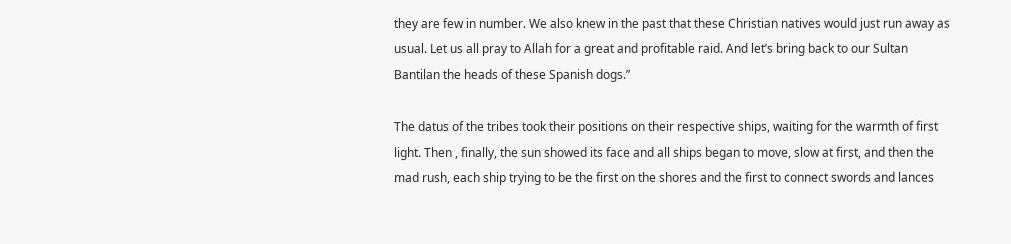they are few in number. We also knew in the past that these Christian natives would just run away as usual. Let us all pray to Allah for a great and profitable raid. And let’s bring back to our Sultan Bantilan the heads of these Spanish dogs.”

The datus of the tribes took their positions on their respective ships, waiting for the warmth of first light. Then , finally, the sun showed its face and all ships began to move, slow at first, and then the mad rush, each ship trying to be the first on the shores and the first to connect swords and lances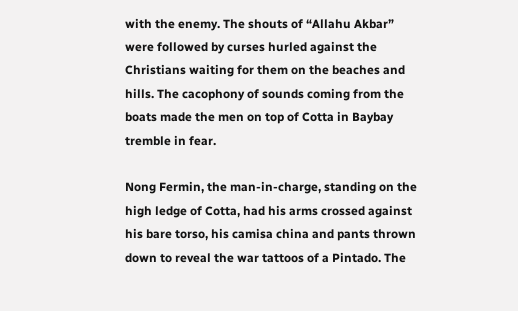with the enemy. The shouts of “Allahu Akbar” were followed by curses hurled against the Christians waiting for them on the beaches and hills. The cacophony of sounds coming from the boats made the men on top of Cotta in Baybay tremble in fear.

Nong Fermin, the man-in-charge, standing on the high ledge of Cotta, had his arms crossed against his bare torso, his camisa china and pants thrown down to reveal the war tattoos of a Pintado. The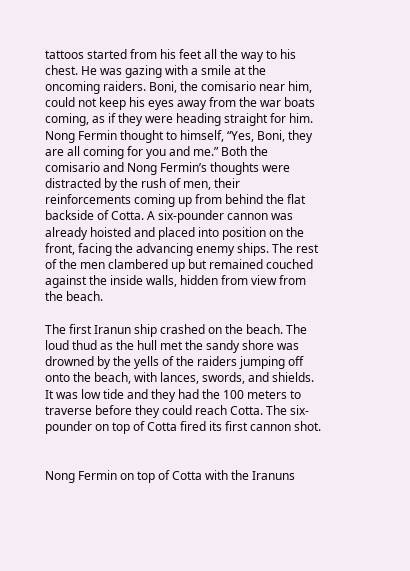tattoos started from his feet all the way to his chest. He was gazing with a smile at the oncoming raiders. Boni, the comisario near him, could not keep his eyes away from the war boats coming, as if they were heading straight for him. Nong Fermin thought to himself, “Yes, Boni, they are all coming for you and me.” Both the comisario and Nong Fermin’s thoughts were distracted by the rush of men, their reinforcements coming up from behind the flat backside of Cotta. A six-pounder cannon was already hoisted and placed into position on the front, facing the advancing enemy ships. The rest of the men clambered up but remained couched against the inside walls, hidden from view from the beach.

The first Iranun ship crashed on the beach. The loud thud as the hull met the sandy shore was drowned by the yells of the raiders jumping off onto the beach, with lances, swords, and shields. It was low tide and they had the 100 meters to traverse before they could reach Cotta. The six-pounder on top of Cotta fired its first cannon shot.


Nong Fermin on top of Cotta with the Iranuns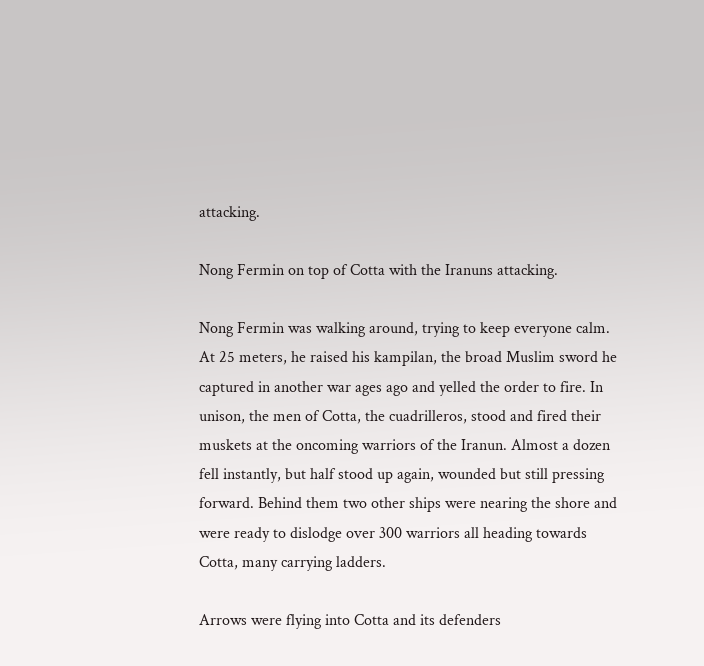attacking.

Nong Fermin on top of Cotta with the Iranuns attacking.

Nong Fermin was walking around, trying to keep everyone calm. At 25 meters, he raised his kampilan, the broad Muslim sword he captured in another war ages ago and yelled the order to fire. In unison, the men of Cotta, the cuadrilleros, stood and fired their muskets at the oncoming warriors of the Iranun. Almost a dozen fell instantly, but half stood up again, wounded but still pressing forward. Behind them two other ships were nearing the shore and were ready to dislodge over 300 warriors all heading towards Cotta, many carrying ladders.

Arrows were flying into Cotta and its defenders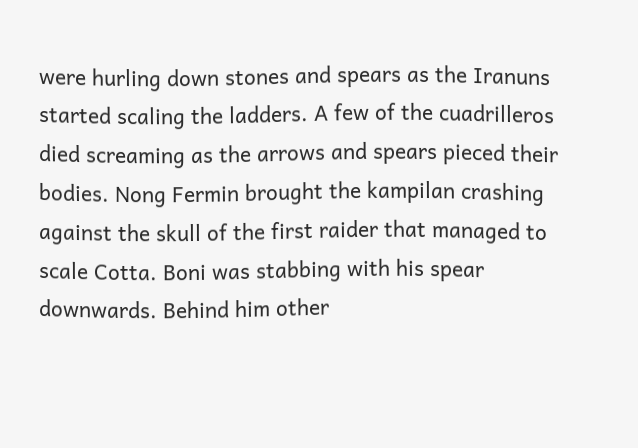were hurling down stones and spears as the Iranuns started scaling the ladders. A few of the cuadrilleros died screaming as the arrows and spears pieced their bodies. Nong Fermin brought the kampilan crashing against the skull of the first raider that managed to scale Cotta. Boni was stabbing with his spear downwards. Behind him other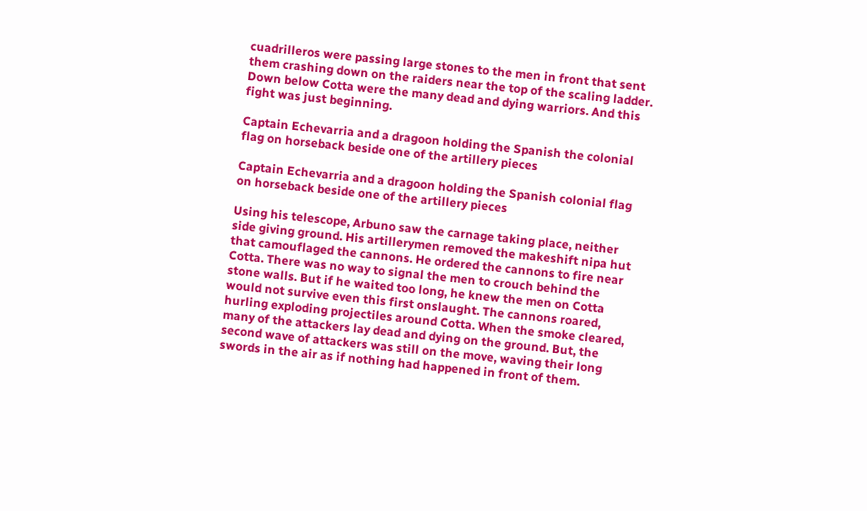cuadrilleros were passing large stones to the men in front that sent them crashing down on the raiders near the top of the scaling ladder. Down below Cotta were the many dead and dying warriors. And this fight was just beginning.

Captain Echevarria and a dragoon holding the Spanish the colonial flag on horseback beside one of the artillery pieces

Captain Echevarria and a dragoon holding the Spanish colonial flag on horseback beside one of the artillery pieces

Using his telescope, Arbuno saw the carnage taking place, neither side giving ground. His artillerymen removed the makeshift nipa hut that camouflaged the cannons. He ordered the cannons to fire near Cotta. There was no way to signal the men to crouch behind the stone walls. But if he waited too long, he knew the men on Cotta would not survive even this first onslaught. The cannons roared, hurling exploding projectiles around Cotta. When the smoke cleared, many of the attackers lay dead and dying on the ground. But, the second wave of attackers was still on the move, waving their long swords in the air as if nothing had happened in front of them.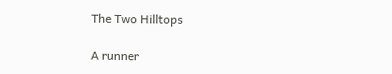The Two Hilltops

A runner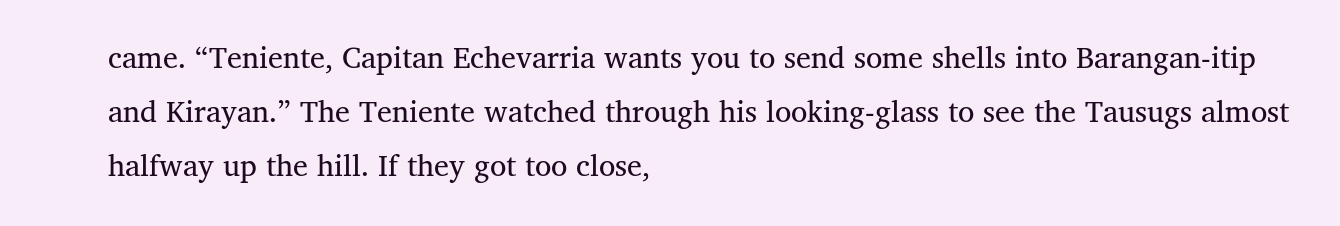came. “Teniente, Capitan Echevarria wants you to send some shells into Barangan-itip and Kirayan.” The Teniente watched through his looking-glass to see the Tausugs almost halfway up the hill. If they got too close,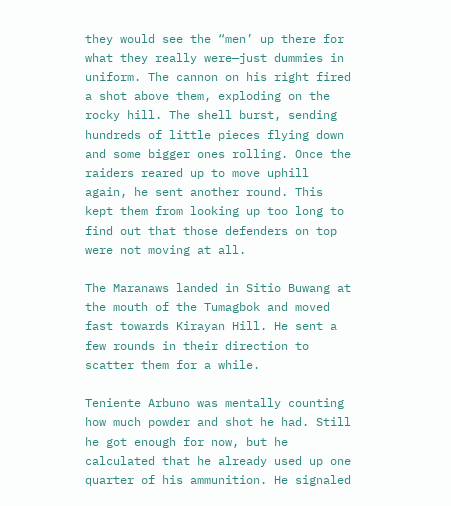they would see the “men’ up there for what they really were—just dummies in uniform. The cannon on his right fired a shot above them, exploding on the rocky hill. The shell burst, sending hundreds of little pieces flying down and some bigger ones rolling. Once the raiders reared up to move uphill again, he sent another round. This kept them from looking up too long to find out that those defenders on top were not moving at all.

The Maranaws landed in Sitio Buwang at the mouth of the Tumagbok and moved fast towards Kirayan Hill. He sent a few rounds in their direction to scatter them for a while.

Teniente Arbuno was mentally counting how much powder and shot he had. Still he got enough for now, but he calculated that he already used up one quarter of his ammunition. He signaled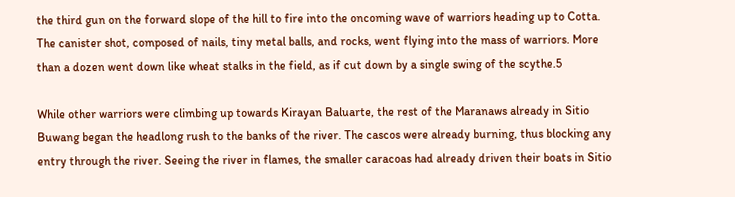the third gun on the forward slope of the hill to fire into the oncoming wave of warriors heading up to Cotta. The canister shot, composed of nails, tiny metal balls, and rocks, went flying into the mass of warriors. More than a dozen went down like wheat stalks in the field, as if cut down by a single swing of the scythe.5

While other warriors were climbing up towards Kirayan Baluarte, the rest of the Maranaws already in Sitio Buwang began the headlong rush to the banks of the river. The cascos were already burning, thus blocking any entry through the river. Seeing the river in flames, the smaller caracoas had already driven their boats in Sitio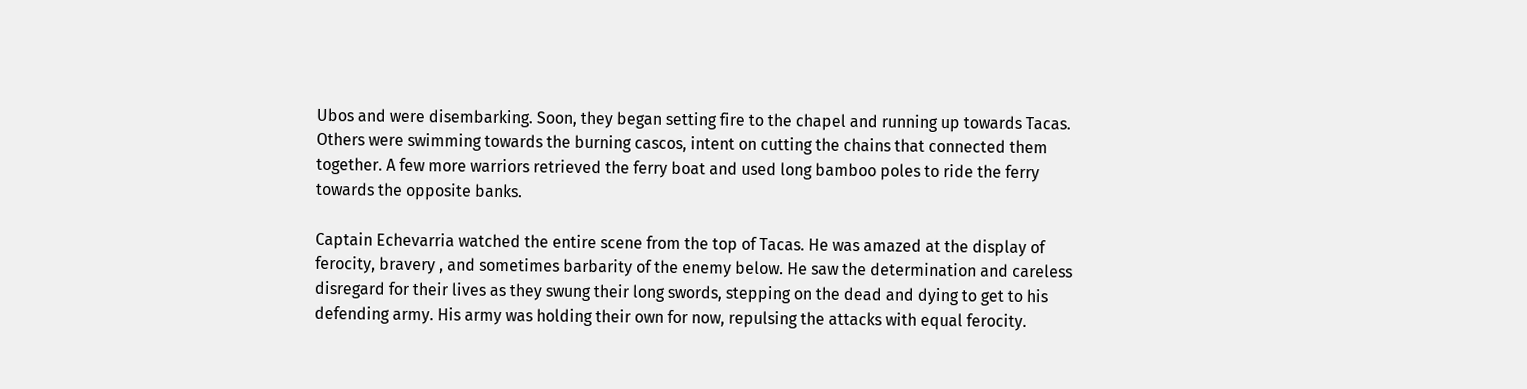Ubos and were disembarking. Soon, they began setting fire to the chapel and running up towards Tacas. Others were swimming towards the burning cascos, intent on cutting the chains that connected them together. A few more warriors retrieved the ferry boat and used long bamboo poles to ride the ferry towards the opposite banks.

Captain Echevarria watched the entire scene from the top of Tacas. He was amazed at the display of ferocity, bravery , and sometimes barbarity of the enemy below. He saw the determination and careless disregard for their lives as they swung their long swords, stepping on the dead and dying to get to his defending army. His army was holding their own for now, repulsing the attacks with equal ferocity.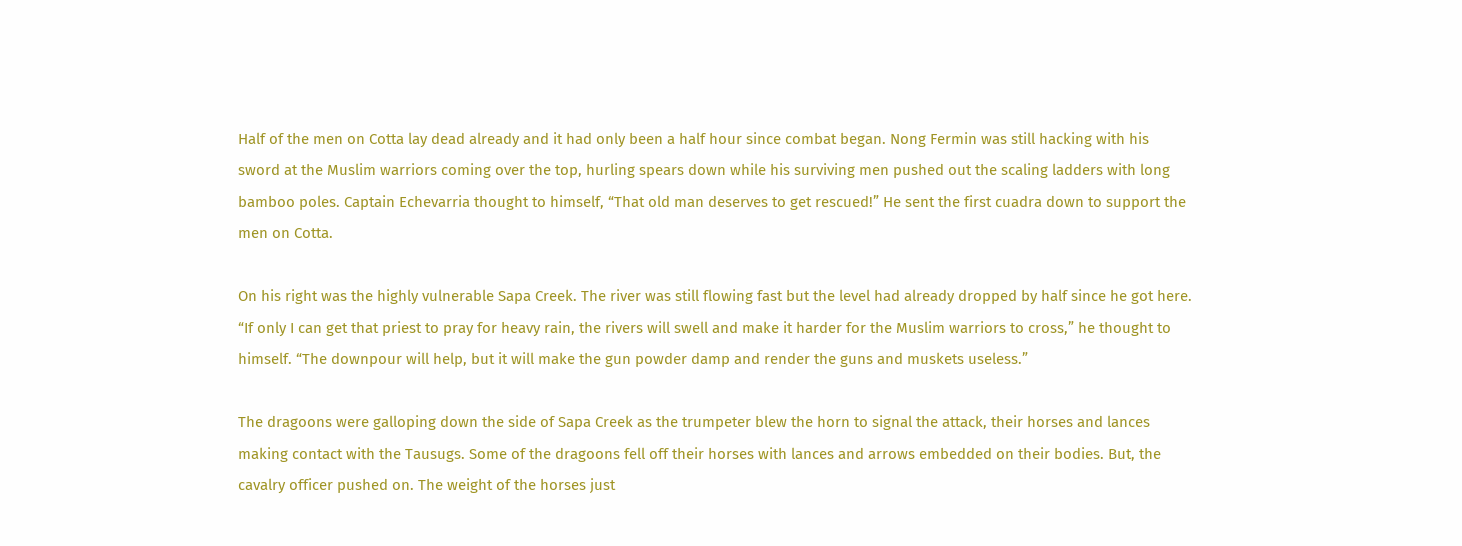Half of the men on Cotta lay dead already and it had only been a half hour since combat began. Nong Fermin was still hacking with his sword at the Muslim warriors coming over the top, hurling spears down while his surviving men pushed out the scaling ladders with long bamboo poles. Captain Echevarria thought to himself, “That old man deserves to get rescued!” He sent the first cuadra down to support the men on Cotta.

On his right was the highly vulnerable Sapa Creek. The river was still flowing fast but the level had already dropped by half since he got here. “If only I can get that priest to pray for heavy rain, the rivers will swell and make it harder for the Muslim warriors to cross,” he thought to himself. “The downpour will help, but it will make the gun powder damp and render the guns and muskets useless.”

The dragoons were galloping down the side of Sapa Creek as the trumpeter blew the horn to signal the attack, their horses and lances making contact with the Tausugs. Some of the dragoons fell off their horses with lances and arrows embedded on their bodies. But, the cavalry officer pushed on. The weight of the horses just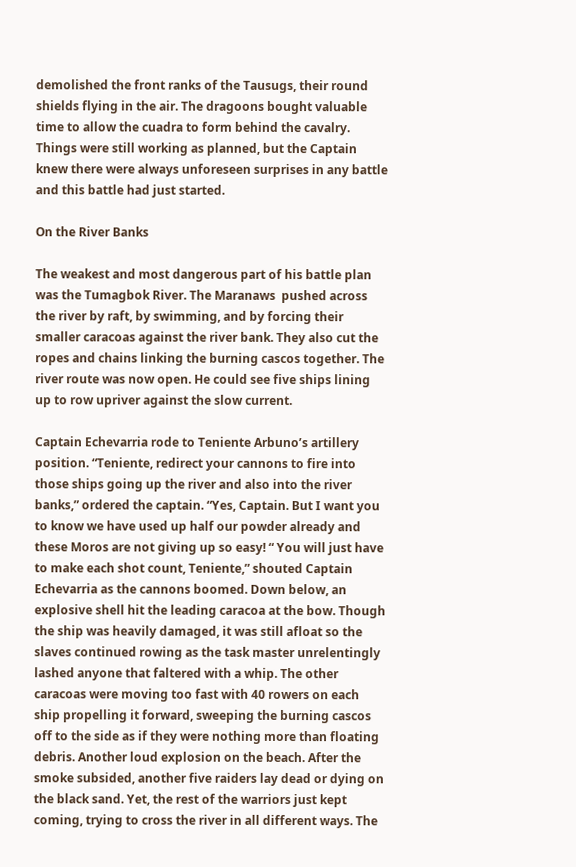demolished the front ranks of the Tausugs, their round shields flying in the air. The dragoons bought valuable time to allow the cuadra to form behind the cavalry. Things were still working as planned, but the Captain knew there were always unforeseen surprises in any battle and this battle had just started.

On the River Banks

The weakest and most dangerous part of his battle plan was the Tumagbok River. The Maranaws  pushed across the river by raft, by swimming, and by forcing their smaller caracoas against the river bank. They also cut the ropes and chains linking the burning cascos together. The river route was now open. He could see five ships lining up to row upriver against the slow current.

Captain Echevarria rode to Teniente Arbuno’s artillery position. “Teniente, redirect your cannons to fire into those ships going up the river and also into the river banks,” ordered the captain. “Yes, Captain. But I want you to know we have used up half our powder already and these Moros are not giving up so easy! “ You will just have to make each shot count, Teniente,” shouted Captain Echevarria as the cannons boomed. Down below, an explosive shell hit the leading caracoa at the bow. Though the ship was heavily damaged, it was still afloat so the slaves continued rowing as the task master unrelentingly lashed anyone that faltered with a whip. The other caracoas were moving too fast with 40 rowers on each ship propelling it forward, sweeping the burning cascos off to the side as if they were nothing more than floating debris. Another loud explosion on the beach. After the smoke subsided, another five raiders lay dead or dying on the black sand. Yet, the rest of the warriors just kept coming, trying to cross the river in all different ways. The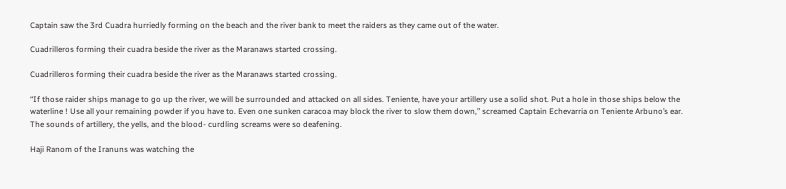Captain saw the 3rd Cuadra hurriedly forming on the beach and the river bank to meet the raiders as they came out of the water.

Cuadrilleros forming their cuadra beside the river as the Maranaws started crossing.

Cuadrilleros forming their cuadra beside the river as the Maranaws started crossing.

“If those raider ships manage to go up the river, we will be surrounded and attacked on all sides. Teniente, have your artillery use a solid shot. Put a hole in those ships below the waterline ! Use all your remaining powder if you have to. Even one sunken caracoa may block the river to slow them down,” screamed Captain Echevarria on Teniente Arbuno’s ear. The sounds of artillery, the yells, and the blood- curdling screams were so deafening.

Haji Ranom of the Iranuns was watching the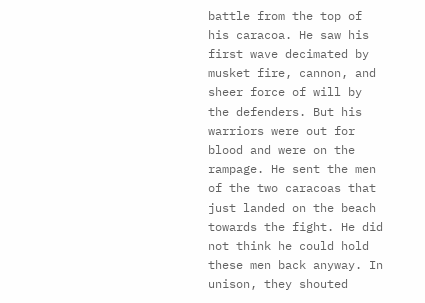battle from the top of his caracoa. He saw his first wave decimated by musket fire, cannon, and sheer force of will by the defenders. But his warriors were out for blood and were on the rampage. He sent the men of the two caracoas that just landed on the beach towards the fight. He did not think he could hold these men back anyway. In unison, they shouted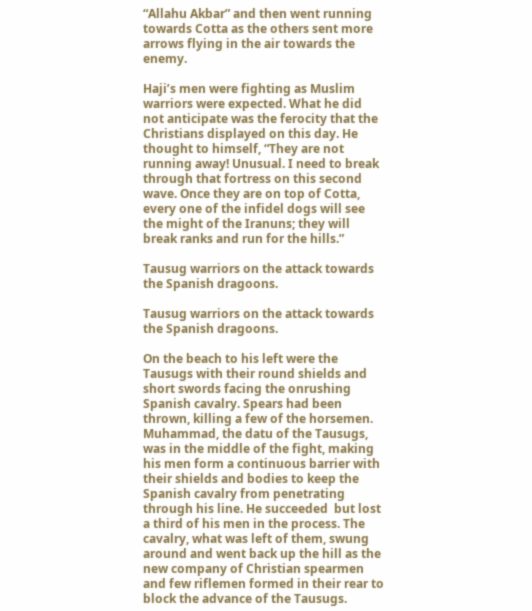“Allahu Akbar” and then went running towards Cotta as the others sent more arrows flying in the air towards the enemy.

Haji’s men were fighting as Muslim warriors were expected. What he did not anticipate was the ferocity that the Christians displayed on this day. He thought to himself, “They are not running away! Unusual. I need to break through that fortress on this second wave. Once they are on top of Cotta, every one of the infidel dogs will see the might of the Iranuns; they will break ranks and run for the hills.”

Tausug warriors on the attack towards the Spanish dragoons.

Tausug warriors on the attack towards the Spanish dragoons.

On the beach to his left were the Tausugs with their round shields and short swords facing the onrushing Spanish cavalry. Spears had been thrown, killing a few of the horsemen. Muhammad, the datu of the Tausugs, was in the middle of the fight, making his men form a continuous barrier with their shields and bodies to keep the Spanish cavalry from penetrating through his line. He succeeded  but lost a third of his men in the process. The cavalry, what was left of them, swung around and went back up the hill as the new company of Christian spearmen and few riflemen formed in their rear to block the advance of the Tausugs.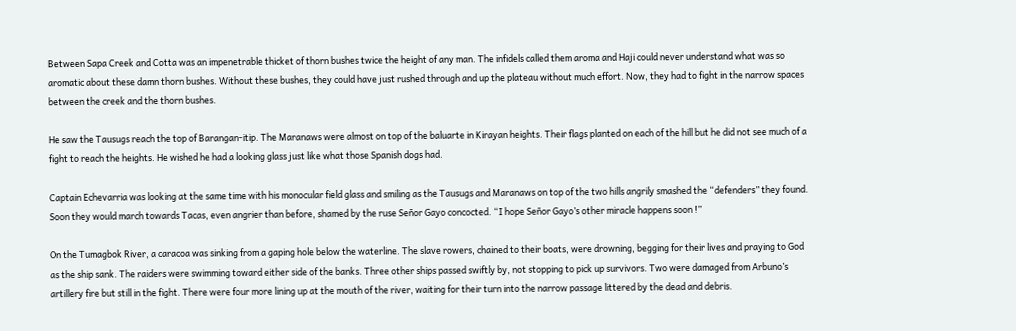Between Sapa Creek and Cotta was an impenetrable thicket of thorn bushes twice the height of any man. The infidels called them aroma and Haji could never understand what was so aromatic about these damn thorn bushes. Without these bushes, they could have just rushed through and up the plateau without much effort. Now, they had to fight in the narrow spaces between the creek and the thorn bushes.

He saw the Tausugs reach the top of Barangan-itip. The Maranaws were almost on top of the baluarte in Kirayan heights. Their flags planted on each of the hill but he did not see much of a fight to reach the heights. He wished he had a looking glass just like what those Spanish dogs had.

Captain Echevarria was looking at the same time with his monocular field glass and smiling as the Tausugs and Maranaws on top of the two hills angrily smashed the “defenders” they found. Soon they would march towards Tacas, even angrier than before, shamed by the ruse Señor Gayo concocted. “I hope Señor Gayo’s other miracle happens soon !”

On the Tumagbok River, a caracoa was sinking from a gaping hole below the waterline. The slave rowers, chained to their boats, were drowning, begging for their lives and praying to God as the ship sank. The raiders were swimming toward either side of the banks. Three other ships passed swiftly by, not stopping to pick up survivors. Two were damaged from Arbuno’s artillery fire but still in the fight. There were four more lining up at the mouth of the river, waiting for their turn into the narrow passage littered by the dead and debris.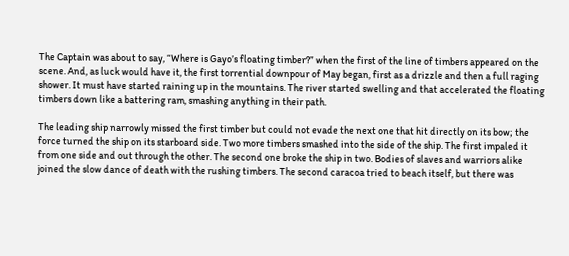The Captain was about to say, “Where is Gayo’s floating timber?” when the first of the line of timbers appeared on the scene. And, as luck would have it, the first torrential downpour of May began, first as a drizzle and then a full raging shower. It must have started raining up in the mountains. The river started swelling and that accelerated the floating timbers down like a battering ram, smashing anything in their path.

The leading ship narrowly missed the first timber but could not evade the next one that hit directly on its bow; the force turned the ship on its starboard side. Two more timbers smashed into the side of the ship. The first impaled it from one side and out through the other. The second one broke the ship in two. Bodies of slaves and warriors alike joined the slow dance of death with the rushing timbers. The second caracoa tried to beach itself, but there was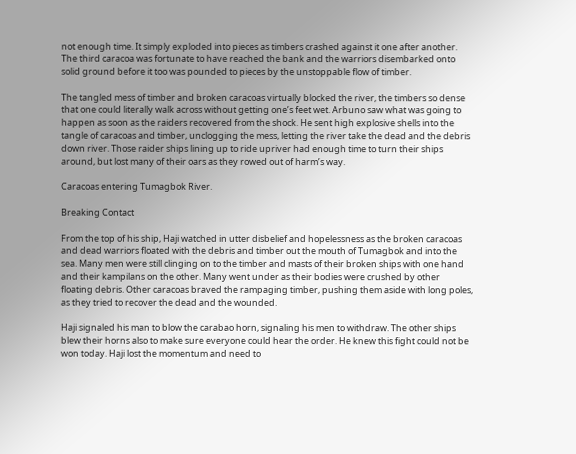not enough time. It simply exploded into pieces as timbers crashed against it one after another. The third caracoa was fortunate to have reached the bank and the warriors disembarked onto solid ground before it too was pounded to pieces by the unstoppable flow of timber.

The tangled mess of timber and broken caracoas virtually blocked the river, the timbers so dense that one could literally walk across without getting one’s feet wet. Arbuno saw what was going to happen as soon as the raiders recovered from the shock. He sent high explosive shells into the tangle of caracoas and timber, unclogging the mess, letting the river take the dead and the debris down river. Those raider ships lining up to ride upriver had enough time to turn their ships around, but lost many of their oars as they rowed out of harm’s way.

Caracoas entering Tumagbok River.

Breaking Contact

From the top of his ship, Haji watched in utter disbelief and hopelessness as the broken caracoas and dead warriors floated with the debris and timber out the mouth of Tumagbok and into the sea. Many men were still clinging on to the timber and masts of their broken ships with one hand and their kampilans on the other. Many went under as their bodies were crushed by other floating debris. Other caracoas braved the rampaging timber, pushing them aside with long poles, as they tried to recover the dead and the wounded.

Haji signaled his man to blow the carabao horn, signaling his men to withdraw. The other ships blew their horns also to make sure everyone could hear the order. He knew this fight could not be won today. Haji lost the momentum and need to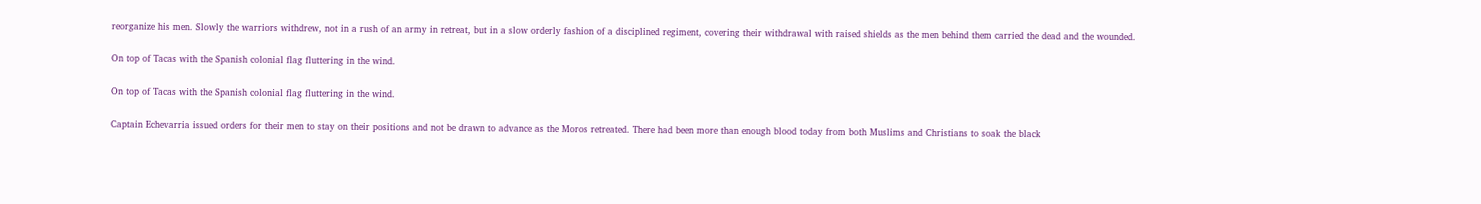reorganize his men. Slowly the warriors withdrew, not in a rush of an army in retreat, but in a slow orderly fashion of a disciplined regiment, covering their withdrawal with raised shields as the men behind them carried the dead and the wounded.

On top of Tacas with the Spanish colonial flag fluttering in the wind.

On top of Tacas with the Spanish colonial flag fluttering in the wind.

Captain Echevarria issued orders for their men to stay on their positions and not be drawn to advance as the Moros retreated. There had been more than enough blood today from both Muslims and Christians to soak the black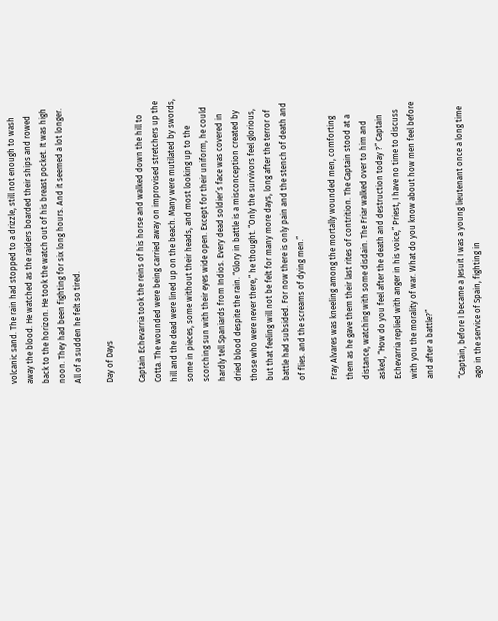volcanic sand. The rain had stopped to a drizzle, still not enough to wash away the blood. He watched as the raiders boarded their ships and rowed back to the horizon. He took the watch out of his breast pocket. It was high noon. They had been fighting for six long hours. And it seemed a lot longer. All of a sudden he felt so tired.

Day of Days

Captain Echevarria took the reins of his horse and walked down the hill to Cotta. The wounded were being carried away on improvised stretchers up the hill and the dead were lined up on the beach. Many were mutilated by swords, some in pieces, some without their heads, and most looking up to the scorching sun with their eyes wide open. Except for their uniform, he could hardly tell Spaniards from Indios. Every dead soldier’s face was covered in dried blood despite the rain. “Glory in battle is a misconception created by those who were never there,” he thought. “Only the survivors feel glorious, but that feeling will not be felt for many more days, long after the terror of battle had subsided. For now there is only pain and the stench of death and of flies. and the screams of dying men.”

Fray Alvares was kneeling among the mortally wounded men, comforting them as he gave them their last rites of contrition. The Captain stood at a distance, watching with some disdain. The Friar walked over to him and asked, “How do you feel after the death and destruction today ?” Captain Echevarria replied with anger in his voice,” Priest, I have no time to discuss with you the morality of war. What do you know about how men feel before and after a battle?”

“Captain, before I became a Jesuit I was a young lieutenant once a long time ago in the service of Spain, fighting in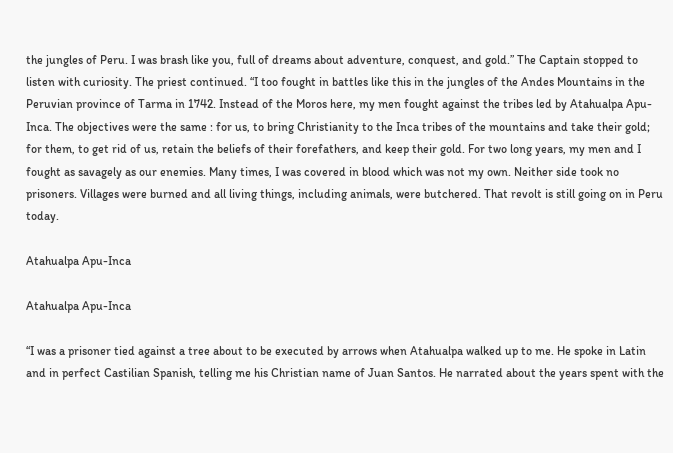the jungles of Peru. I was brash like you, full of dreams about adventure, conquest, and gold.” The Captain stopped to listen with curiosity. The priest continued. “I too fought in battles like this in the jungles of the Andes Mountains in the Peruvian province of Tarma in 1742. Instead of the Moros here, my men fought against the tribes led by Atahualpa Apu-Inca. The objectives were the same : for us, to bring Christianity to the Inca tribes of the mountains and take their gold; for them, to get rid of us, retain the beliefs of their forefathers, and keep their gold. For two long years, my men and I fought as savagely as our enemies. Many times, I was covered in blood which was not my own. Neither side took no prisoners. Villages were burned and all living things, including animals, were butchered. That revolt is still going on in Peru today.

Atahualpa Apu-Inca

Atahualpa Apu-Inca

“I was a prisoner tied against a tree about to be executed by arrows when Atahualpa walked up to me. He spoke in Latin and in perfect Castilian Spanish, telling me his Christian name of Juan Santos. He narrated about the years spent with the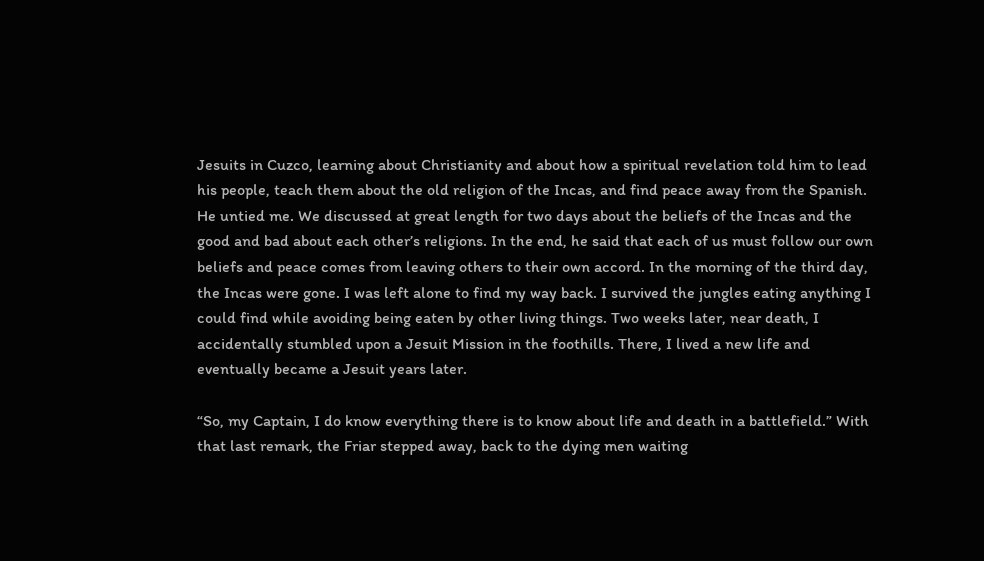Jesuits in Cuzco, learning about Christianity and about how a spiritual revelation told him to lead his people, teach them about the old religion of the Incas, and find peace away from the Spanish. He untied me. We discussed at great length for two days about the beliefs of the Incas and the good and bad about each other’s religions. In the end, he said that each of us must follow our own beliefs and peace comes from leaving others to their own accord. In the morning of the third day, the Incas were gone. I was left alone to find my way back. I survived the jungles eating anything I could find while avoiding being eaten by other living things. Two weeks later, near death, I accidentally stumbled upon a Jesuit Mission in the foothills. There, I lived a new life and eventually became a Jesuit years later.

“So, my Captain, I do know everything there is to know about life and death in a battlefield.” With that last remark, the Friar stepped away, back to the dying men waiting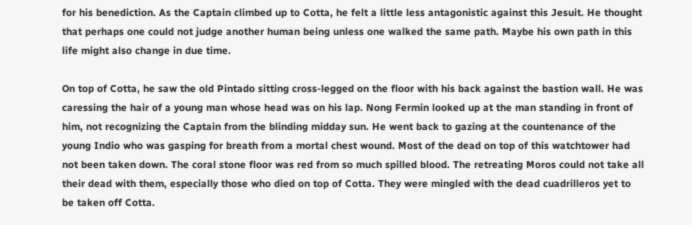for his benediction. As the Captain climbed up to Cotta, he felt a little less antagonistic against this Jesuit. He thought that perhaps one could not judge another human being unless one walked the same path. Maybe his own path in this life might also change in due time.

On top of Cotta, he saw the old Pintado sitting cross-legged on the floor with his back against the bastion wall. He was caressing the hair of a young man whose head was on his lap. Nong Fermin looked up at the man standing in front of him, not recognizing the Captain from the blinding midday sun. He went back to gazing at the countenance of the young Indio who was gasping for breath from a mortal chest wound. Most of the dead on top of this watchtower had not been taken down. The coral stone floor was red from so much spilled blood. The retreating Moros could not take all their dead with them, especially those who died on top of Cotta. They were mingled with the dead cuadrilleros yet to be taken off Cotta.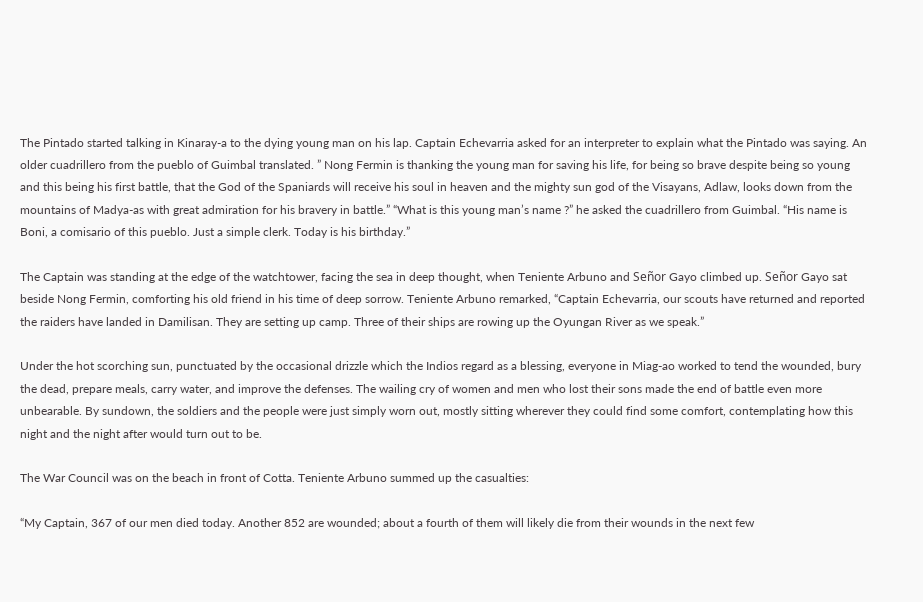The Pintado started talking in Kinaray-a to the dying young man on his lap. Captain Echevarria asked for an interpreter to explain what the Pintado was saying. An older cuadrillero from the pueblo of Guimbal translated. ” Nong Fermin is thanking the young man for saving his life, for being so brave despite being so young and this being his first battle, that the God of the Spaniards will receive his soul in heaven and the mighty sun god of the Visayans, Adlaw, looks down from the mountains of Madya-as with great admiration for his bravery in battle.” “What is this young man’s name ?” he asked the cuadrillero from Guimbal. “His name is Boni, a comisario of this pueblo. Just a simple clerk. Today is his birthday.”

The Captain was standing at the edge of the watchtower, facing the sea in deep thought, when Teniente Arbuno and Señor Gayo climbed up. Señor Gayo sat beside Nong Fermin, comforting his old friend in his time of deep sorrow. Teniente Arbuno remarked, “Captain Echevarria, our scouts have returned and reported the raiders have landed in Damilisan. They are setting up camp. Three of their ships are rowing up the Oyungan River as we speak.”

Under the hot scorching sun, punctuated by the occasional drizzle which the Indios regard as a blessing, everyone in Miag-ao worked to tend the wounded, bury the dead, prepare meals, carry water, and improve the defenses. The wailing cry of women and men who lost their sons made the end of battle even more unbearable. By sundown, the soldiers and the people were just simply worn out, mostly sitting wherever they could find some comfort, contemplating how this night and the night after would turn out to be.

The War Council was on the beach in front of Cotta. Teniente Arbuno summed up the casualties:

“My Captain, 367 of our men died today. Another 852 are wounded; about a fourth of them will likely die from their wounds in the next few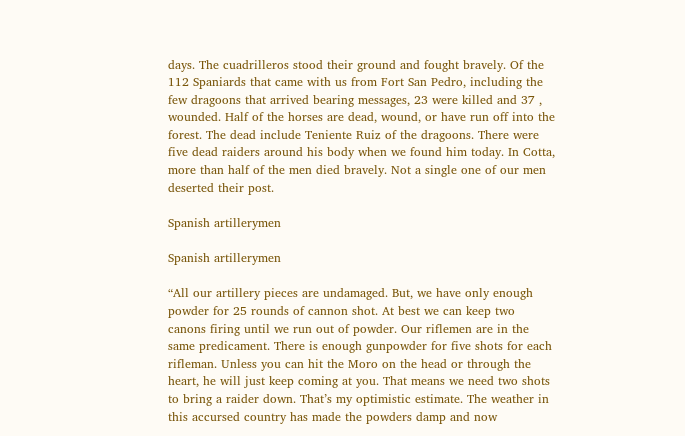days. The cuadrilleros stood their ground and fought bravely. Of the 112 Spaniards that came with us from Fort San Pedro, including the few dragoons that arrived bearing messages, 23 were killed and 37 , wounded. Half of the horses are dead, wound, or have run off into the forest. The dead include Teniente Ruiz of the dragoons. There were five dead raiders around his body when we found him today. In Cotta, more than half of the men died bravely. Not a single one of our men deserted their post.

Spanish artillerymen

Spanish artillerymen

“All our artillery pieces are undamaged. But, we have only enough powder for 25 rounds of cannon shot. At best we can keep two canons firing until we run out of powder. Our riflemen are in the same predicament. There is enough gunpowder for five shots for each rifleman. Unless you can hit the Moro on the head or through the heart, he will just keep coming at you. That means we need two shots to bring a raider down. That’s my optimistic estimate. The weather in this accursed country has made the powders damp and now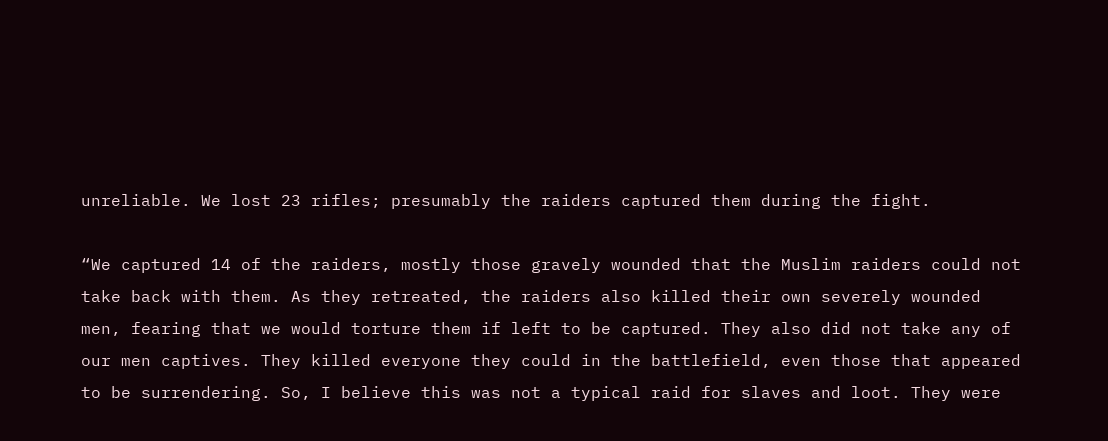unreliable. We lost 23 rifles; presumably the raiders captured them during the fight.

“We captured 14 of the raiders, mostly those gravely wounded that the Muslim raiders could not take back with them. As they retreated, the raiders also killed their own severely wounded men, fearing that we would torture them if left to be captured. They also did not take any of our men captives. They killed everyone they could in the battlefield, even those that appeared to be surrendering. So, I believe this was not a typical raid for slaves and loot. They were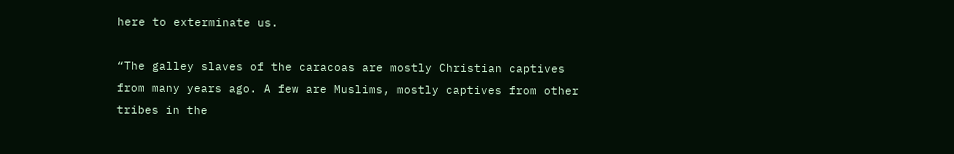here to exterminate us.

“The galley slaves of the caracoas are mostly Christian captives from many years ago. A few are Muslims, mostly captives from other tribes in the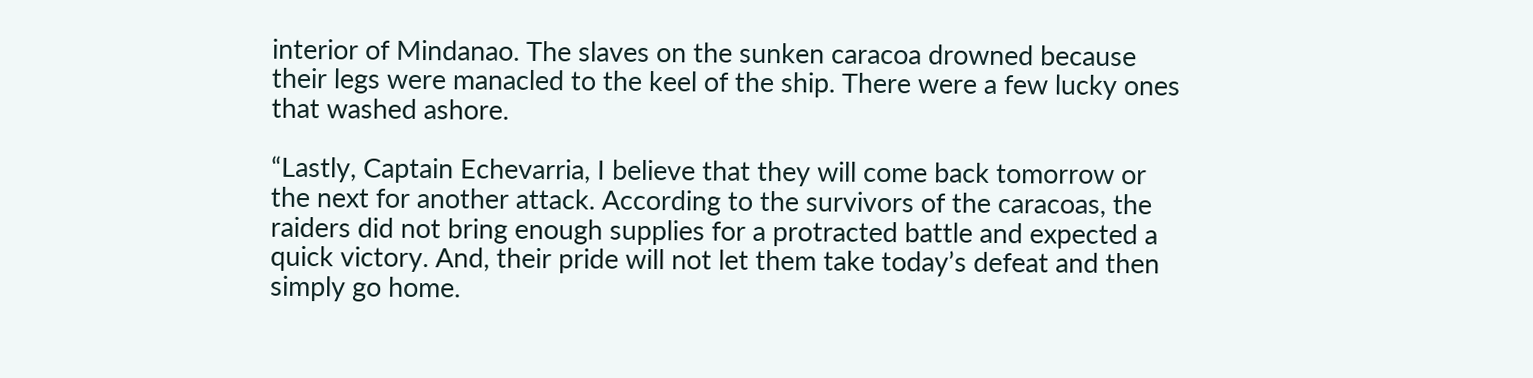interior of Mindanao. The slaves on the sunken caracoa drowned because their legs were manacled to the keel of the ship. There were a few lucky ones that washed ashore.

“Lastly, Captain Echevarria, I believe that they will come back tomorrow or the next for another attack. According to the survivors of the caracoas, the raiders did not bring enough supplies for a protracted battle and expected a quick victory. And, their pride will not let them take today’s defeat and then simply go home.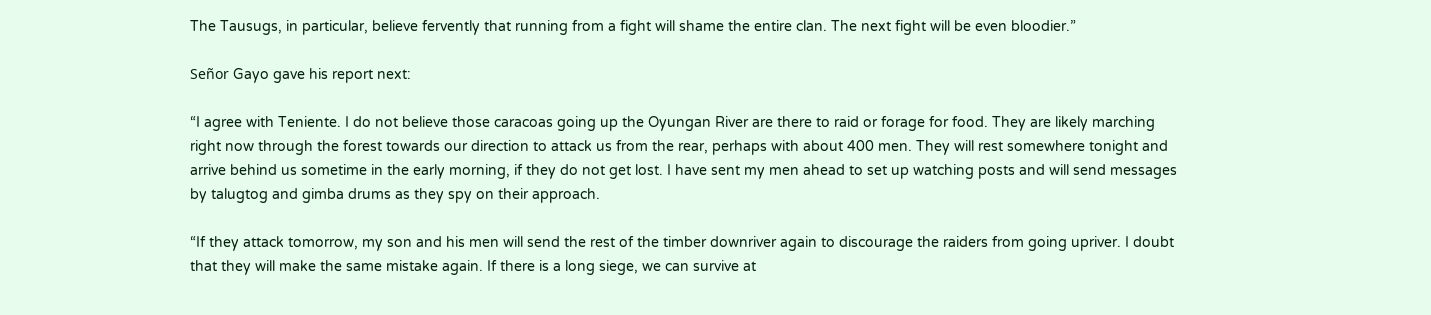The Tausugs, in particular, believe fervently that running from a fight will shame the entire clan. The next fight will be even bloodier.”

Señor Gayo gave his report next:

“I agree with Teniente. I do not believe those caracoas going up the Oyungan River are there to raid or forage for food. They are likely marching right now through the forest towards our direction to attack us from the rear, perhaps with about 400 men. They will rest somewhere tonight and arrive behind us sometime in the early morning, if they do not get lost. I have sent my men ahead to set up watching posts and will send messages by talugtog and gimba drums as they spy on their approach.

“If they attack tomorrow, my son and his men will send the rest of the timber downriver again to discourage the raiders from going upriver. I doubt that they will make the same mistake again. If there is a long siege, we can survive at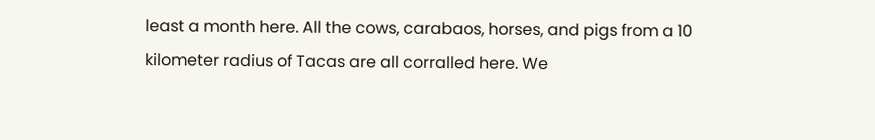least a month here. All the cows, carabaos, horses, and pigs from a 10 kilometer radius of Tacas are all corralled here. We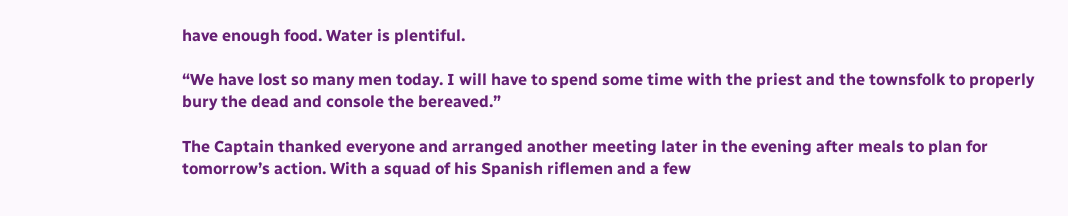have enough food. Water is plentiful.

“We have lost so many men today. I will have to spend some time with the priest and the townsfolk to properly bury the dead and console the bereaved.”

The Captain thanked everyone and arranged another meeting later in the evening after meals to plan for tomorrow’s action. With a squad of his Spanish riflemen and a few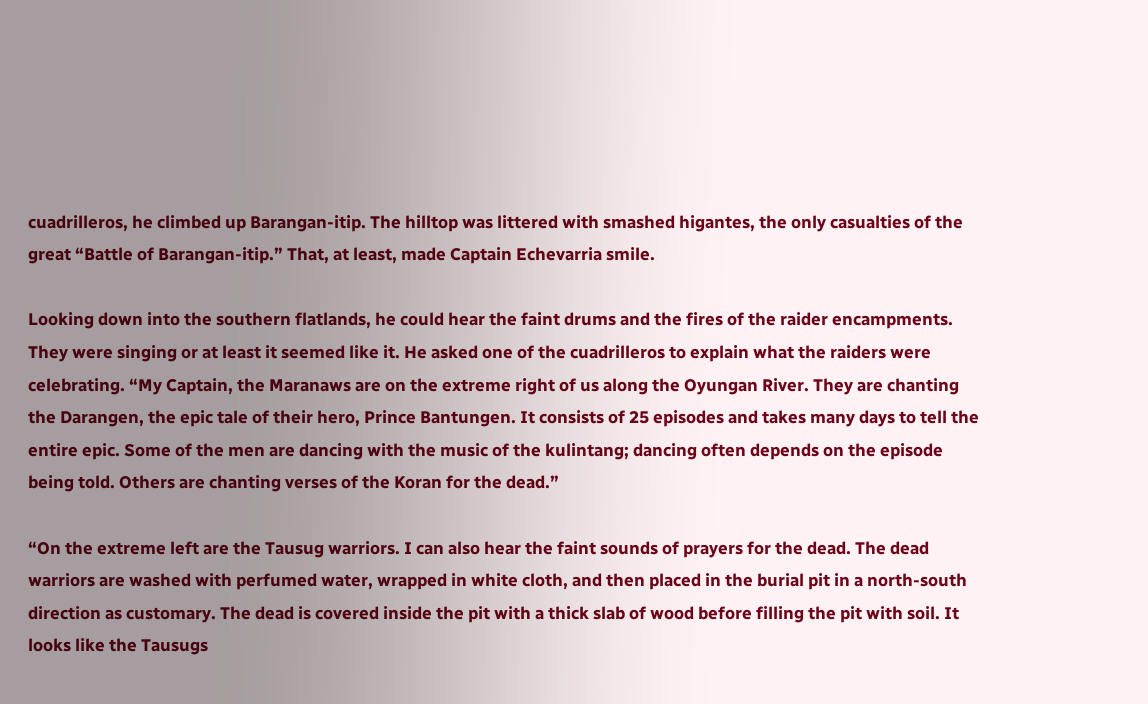cuadrilleros, he climbed up Barangan-itip. The hilltop was littered with smashed higantes, the only casualties of the great “Battle of Barangan-itip.” That, at least, made Captain Echevarria smile.

Looking down into the southern flatlands, he could hear the faint drums and the fires of the raider encampments. They were singing or at least it seemed like it. He asked one of the cuadrilleros to explain what the raiders were celebrating. “My Captain, the Maranaws are on the extreme right of us along the Oyungan River. They are chanting the Darangen, the epic tale of their hero, Prince Bantungen. It consists of 25 episodes and takes many days to tell the entire epic. Some of the men are dancing with the music of the kulintang; dancing often depends on the episode being told. Others are chanting verses of the Koran for the dead.”

“On the extreme left are the Tausug warriors. I can also hear the faint sounds of prayers for the dead. The dead warriors are washed with perfumed water, wrapped in white cloth, and then placed in the burial pit in a north-south direction as customary. The dead is covered inside the pit with a thick slab of wood before filling the pit with soil. It looks like the Tausugs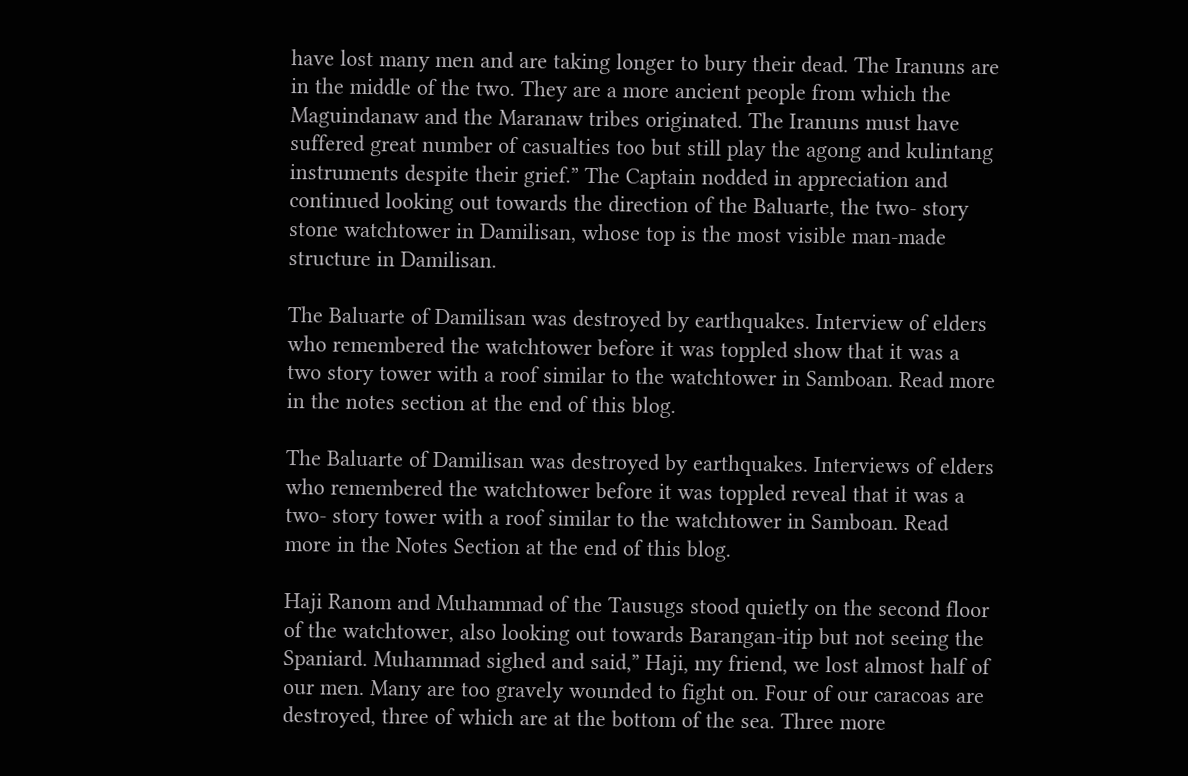have lost many men and are taking longer to bury their dead. The Iranuns are in the middle of the two. They are a more ancient people from which the Maguindanaw and the Maranaw tribes originated. The Iranuns must have suffered great number of casualties too but still play the agong and kulintang instruments despite their grief.” The Captain nodded in appreciation and continued looking out towards the direction of the Baluarte, the two- story stone watchtower in Damilisan, whose top is the most visible man-made structure in Damilisan.

The Baluarte of Damilisan was destroyed by earthquakes. Interview of elders who remembered the watchtower before it was toppled show that it was a two story tower with a roof similar to the watchtower in Samboan. Read more in the notes section at the end of this blog.

The Baluarte of Damilisan was destroyed by earthquakes. Interviews of elders who remembered the watchtower before it was toppled reveal that it was a two- story tower with a roof similar to the watchtower in Samboan. Read more in the Notes Section at the end of this blog.

Haji Ranom and Muhammad of the Tausugs stood quietly on the second floor of the watchtower, also looking out towards Barangan-itip but not seeing the Spaniard. Muhammad sighed and said,” Haji, my friend, we lost almost half of our men. Many are too gravely wounded to fight on. Four of our caracoas are destroyed, three of which are at the bottom of the sea. Three more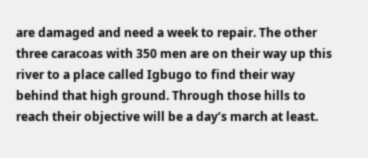are damaged and need a week to repair. The other three caracoas with 350 men are on their way up this river to a place called Igbugo to find their way behind that high ground. Through those hills to reach their objective will be a day’s march at least.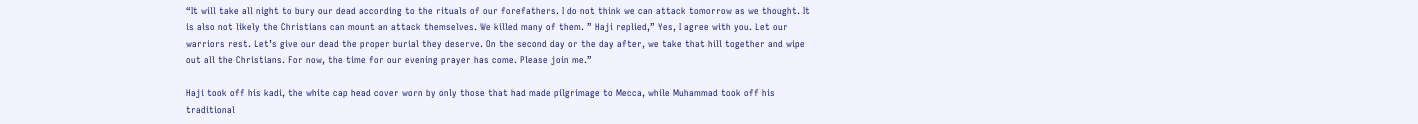“It will take all night to bury our dead according to the rituals of our forefathers. I do not think we can attack tomorrow as we thought. It is also not likely the Christians can mount an attack themselves. We killed many of them. ” Haji replied,” Yes, I agree with you. Let our warriors rest. Let’s give our dead the proper burial they deserve. On the second day or the day after, we take that hill together and wipe out all the Christians. For now, the time for our evening prayer has come. Please join me.”

Haji took off his kadi, the white cap head cover worn by only those that had made pilgrimage to Mecca, while Muhammad took off his traditional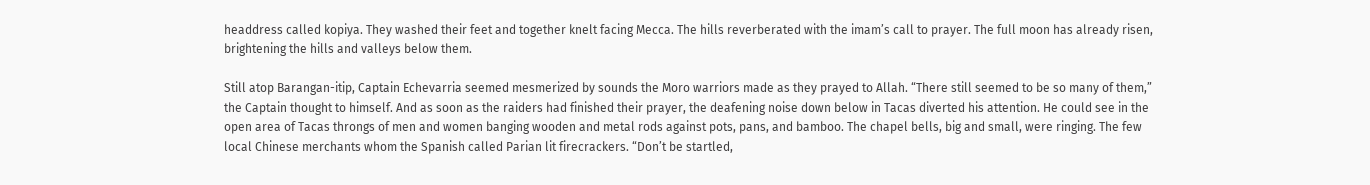headdress called kopiya. They washed their feet and together knelt facing Mecca. The hills reverberated with the imam’s call to prayer. The full moon has already risen, brightening the hills and valleys below them.

Still atop Barangan-itip, Captain Echevarria seemed mesmerized by sounds the Moro warriors made as they prayed to Allah. “There still seemed to be so many of them,” the Captain thought to himself. And as soon as the raiders had finished their prayer, the deafening noise down below in Tacas diverted his attention. He could see in the open area of Tacas throngs of men and women banging wooden and metal rods against pots, pans, and bamboo. The chapel bells, big and small, were ringing. The few local Chinese merchants whom the Spanish called Parian lit firecrackers. “Don’t be startled,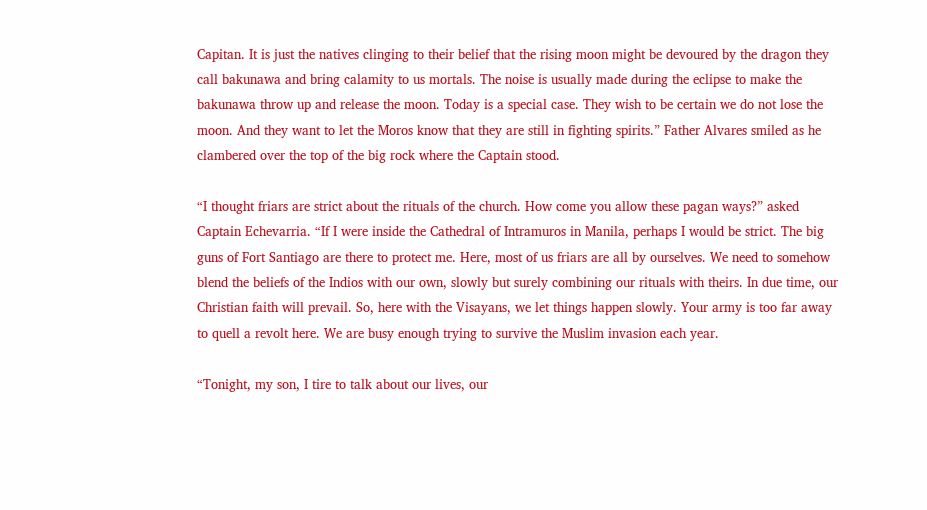Capitan. It is just the natives clinging to their belief that the rising moon might be devoured by the dragon they call bakunawa and bring calamity to us mortals. The noise is usually made during the eclipse to make the bakunawa throw up and release the moon. Today is a special case. They wish to be certain we do not lose the moon. And they want to let the Moros know that they are still in fighting spirits.” Father Alvares smiled as he clambered over the top of the big rock where the Captain stood.

“I thought friars are strict about the rituals of the church. How come you allow these pagan ways?” asked Captain Echevarria. “If I were inside the Cathedral of Intramuros in Manila, perhaps I would be strict. The big guns of Fort Santiago are there to protect me. Here, most of us friars are all by ourselves. We need to somehow blend the beliefs of the Indios with our own, slowly but surely combining our rituals with theirs. In due time, our Christian faith will prevail. So, here with the Visayans, we let things happen slowly. Your army is too far away to quell a revolt here. We are busy enough trying to survive the Muslim invasion each year.

“Tonight, my son, I tire to talk about our lives, our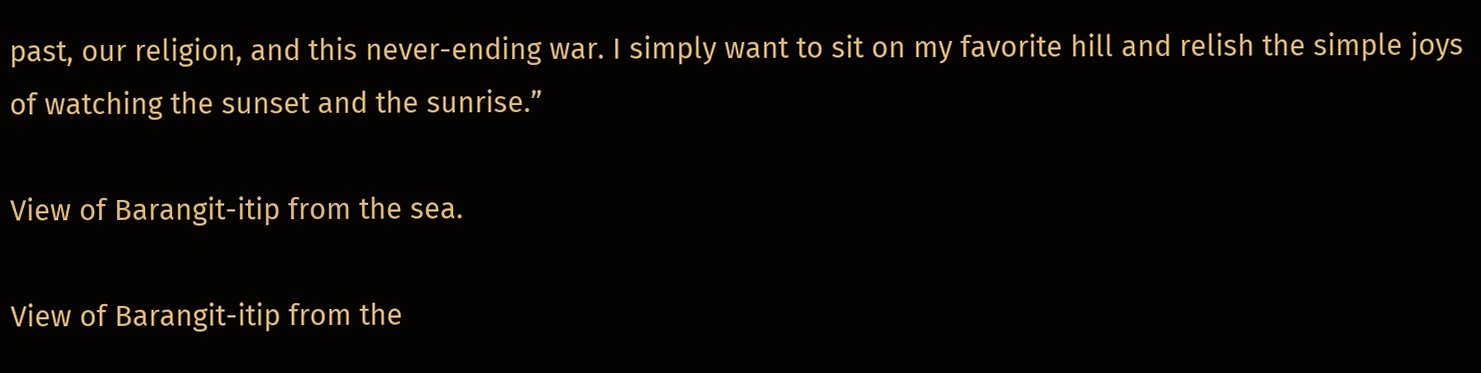past, our religion, and this never-ending war. I simply want to sit on my favorite hill and relish the simple joys of watching the sunset and the sunrise.”

View of Barangit-itip from the sea.

View of Barangit-itip from the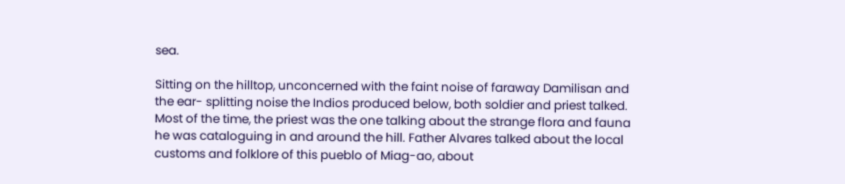sea.

Sitting on the hilltop, unconcerned with the faint noise of faraway Damilisan and the ear- splitting noise the Indios produced below, both soldier and priest talked. Most of the time, the priest was the one talking about the strange flora and fauna he was cataloguing in and around the hill. Father Alvares talked about the local customs and folklore of this pueblo of Miag-ao, about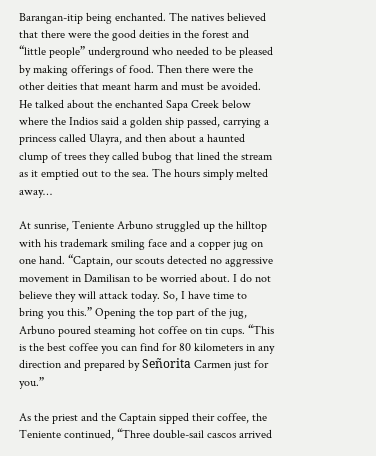Barangan-itip being enchanted. The natives believed that there were the good deities in the forest and “little people” underground who needed to be pleased by making offerings of food. Then there were the other deities that meant harm and must be avoided. He talked about the enchanted Sapa Creek below where the Indios said a golden ship passed, carrying a princess called Ulayra, and then about a haunted clump of trees they called bubog that lined the stream as it emptied out to the sea. The hours simply melted away…

At sunrise, Teniente Arbuno struggled up the hilltop with his trademark smiling face and a copper jug on one hand. “Captain, our scouts detected no aggressive movement in Damilisan to be worried about. I do not believe they will attack today. So, I have time to bring you this.” Opening the top part of the jug, Arbuno poured steaming hot coffee on tin cups. “This is the best coffee you can find for 80 kilometers in any direction and prepared by Señorita Carmen just for you.”

As the priest and the Captain sipped their coffee, the Teniente continued, “Three double-sail cascos arrived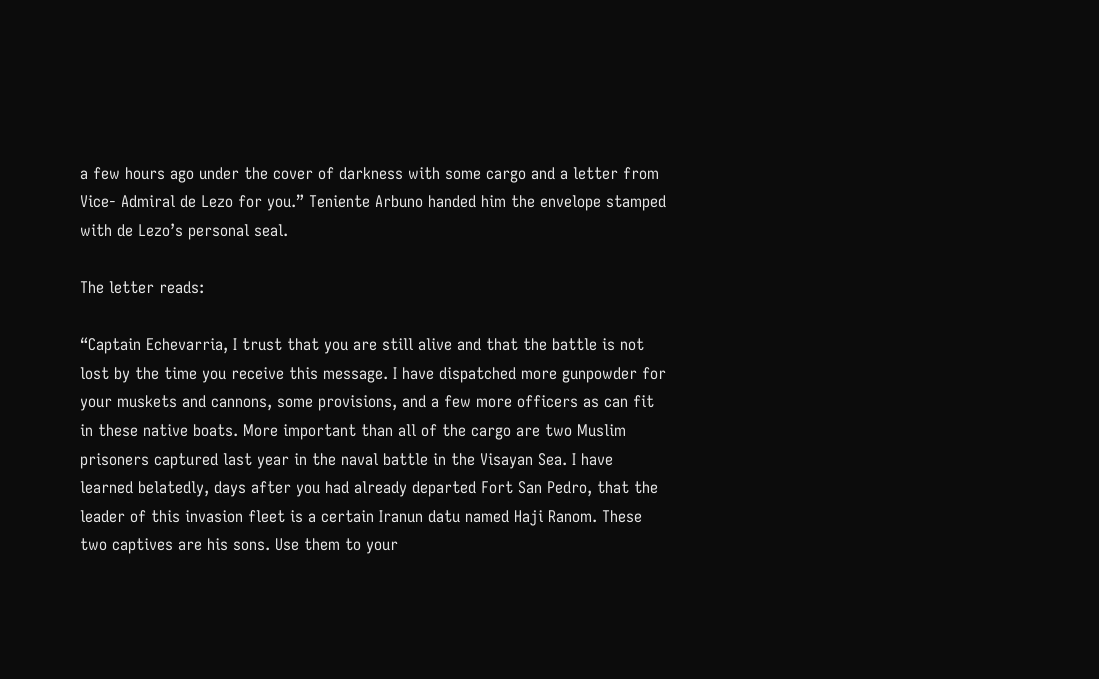a few hours ago under the cover of darkness with some cargo and a letter from Vice- Admiral de Lezo for you.” Teniente Arbuno handed him the envelope stamped with de Lezo’s personal seal.

The letter reads:

“Captain Echevarria, I trust that you are still alive and that the battle is not lost by the time you receive this message. I have dispatched more gunpowder for your muskets and cannons, some provisions, and a few more officers as can fit in these native boats. More important than all of the cargo are two Muslim prisoners captured last year in the naval battle in the Visayan Sea. I have learned belatedly, days after you had already departed Fort San Pedro, that the leader of this invasion fleet is a certain Iranun datu named Haji Ranom. These two captives are his sons. Use them to your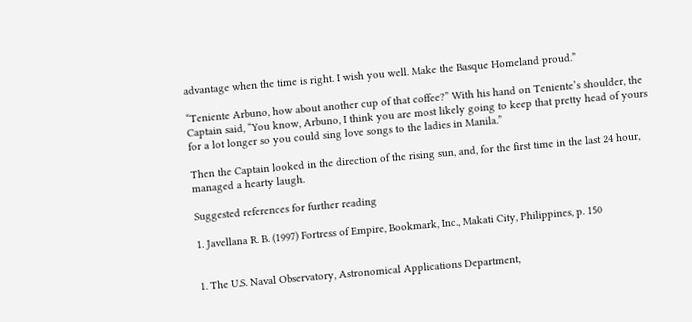advantage when the time is right. I wish you well. Make the Basque Homeland proud.”

“Teniente Arbuno, how about another cup of that coffee?” With his hand on Teniente’s shoulder, the Captain said, “You know, Arbuno, I think you are most likely going to keep that pretty head of yours for a lot longer so you could sing love songs to the ladies in Manila.”

Then the Captain looked in the direction of the rising sun, and, for the first time in the last 24 hour, managed a hearty laugh.

Suggested references for further reading

1. Javellana R. B. (1997) Fortress of Empire, Bookmark, Inc., Makati City, Philippines, p. 150


1. The U.S. Naval Observatory, Astronomical Applications Department,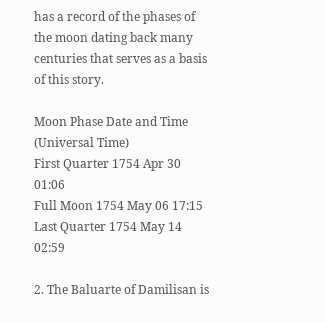has a record of the phases of the moon dating back many centuries that serves as a basis of this story.

Moon Phase Date and Time (Universal Time)
First Quarter 1754 Apr 30 01:06
Full Moon 1754 May 06 17:15
Last Quarter 1754 May 14 02:59

2. The Baluarte of Damilisan is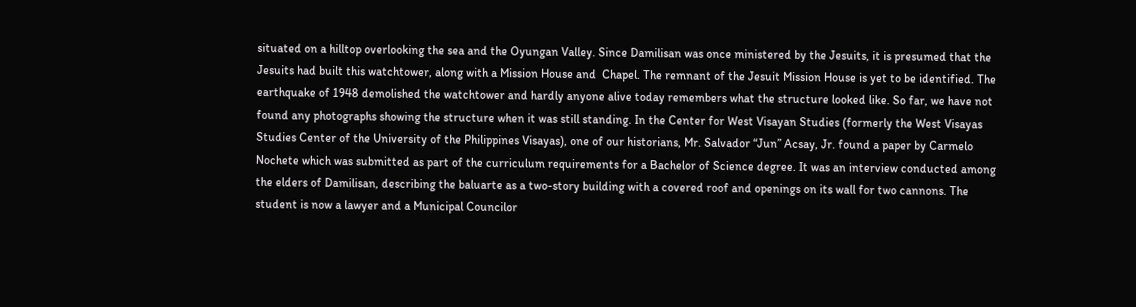situated on a hilltop overlooking the sea and the Oyungan Valley. Since Damilisan was once ministered by the Jesuits, it is presumed that the Jesuits had built this watchtower, along with a Mission House and  Chapel. The remnant of the Jesuit Mission House is yet to be identified. The earthquake of 1948 demolished the watchtower and hardly anyone alive today remembers what the structure looked like. So far, we have not found any photographs showing the structure when it was still standing. In the Center for West Visayan Studies (formerly the West Visayas Studies Center of the University of the Philippines Visayas), one of our historians, Mr. Salvador “Jun” Acsay, Jr. found a paper by Carmelo Nochete which was submitted as part of the curriculum requirements for a Bachelor of Science degree. It was an interview conducted among the elders of Damilisan, describing the baluarte as a two-story building with a covered roof and openings on its wall for two cannons. The student is now a lawyer and a Municipal Councilor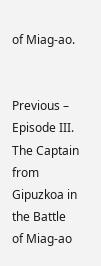of Miag-ao.


Previous – Episode III. The Captain from Gipuzkoa in the Battle of Miag-ao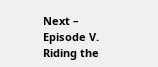Next – Episode V. Riding the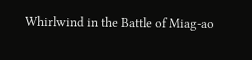Whirlwind in the Battle of Miag-ao